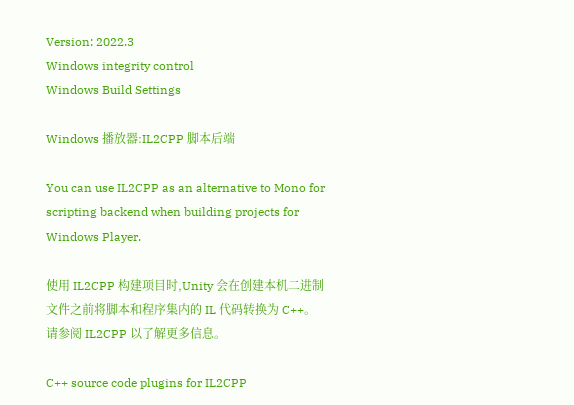Version: 2022.3
Windows integrity control
Windows Build Settings

Windows 播放器:IL2CPP 脚本后端

You can use IL2CPP as an alternative to Mono for scripting backend when building projects for Windows Player.

使用 IL2CPP 构建项目时,Unity 会在创建本机二进制文件之前将脚本和程序集内的 IL 代码转换为 C++。请参阅 IL2CPP 以了解更多信息。

C++ source code plugins for IL2CPP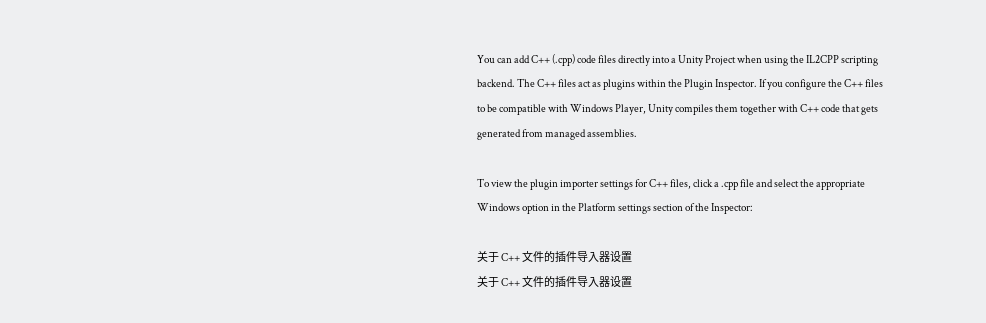You can add C++ (.cpp) code files directly into a Unity Project when using the IL2CPP scripting backend. The C++ files act as plugins within the Plugin Inspector. If you configure the C++ files to be compatible with Windows Player, Unity compiles them together with C++ code that gets generated from managed assemblies.

To view the plugin importer settings for C++ files, click a .cpp file and select the appropriate Windows option in the Platform settings section of the Inspector:

关于 C++ 文件的插件导入器设置
关于 C++ 文件的插件导入器设置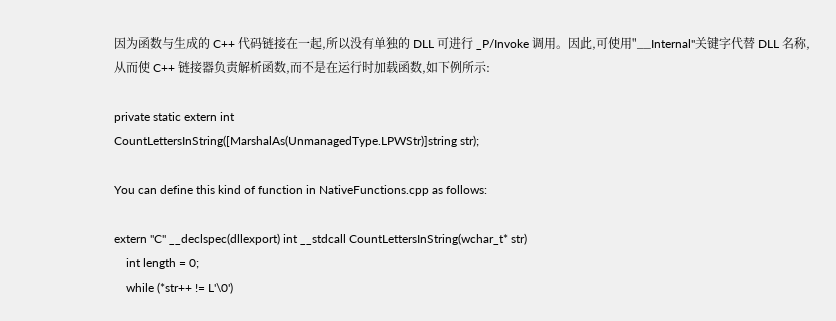因为函数与生成的 C++ 代码链接在一起,所以没有单独的 DLL 可进行 _P/Invoke 调用。因此,可使用"__Internal"关键字代替 DLL 名称,从而使 C++ 链接器负责解析函数,而不是在运行时加载函数,如下例所示:

private static extern int
CountLettersInString([MarshalAs(UnmanagedType.LPWStr)]string str);

You can define this kind of function in NativeFunctions.cpp as follows:

extern "C" __declspec(dllexport) int __stdcall CountLettersInString(wchar_t* str)
    int length = 0;
    while (*str++ != L'\0')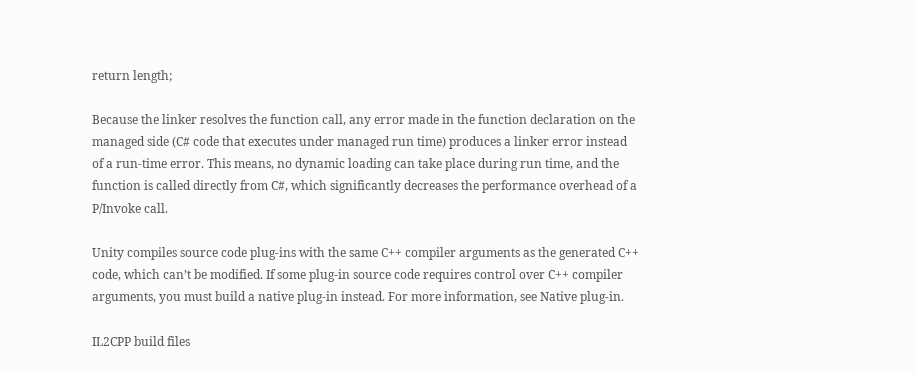return length;

Because the linker resolves the function call, any error made in the function declaration on the managed side (C# code that executes under managed run time) produces a linker error instead of a run-time error. This means, no dynamic loading can take place during run time, and the function is called directly from C#, which significantly decreases the performance overhead of a P/Invoke call.

Unity compiles source code plug-ins with the same C++ compiler arguments as the generated C++ code, which can’t be modified. If some plug-in source code requires control over C++ compiler arguments, you must build a native plug-in instead. For more information, see Native plug-in.

IL2CPP build files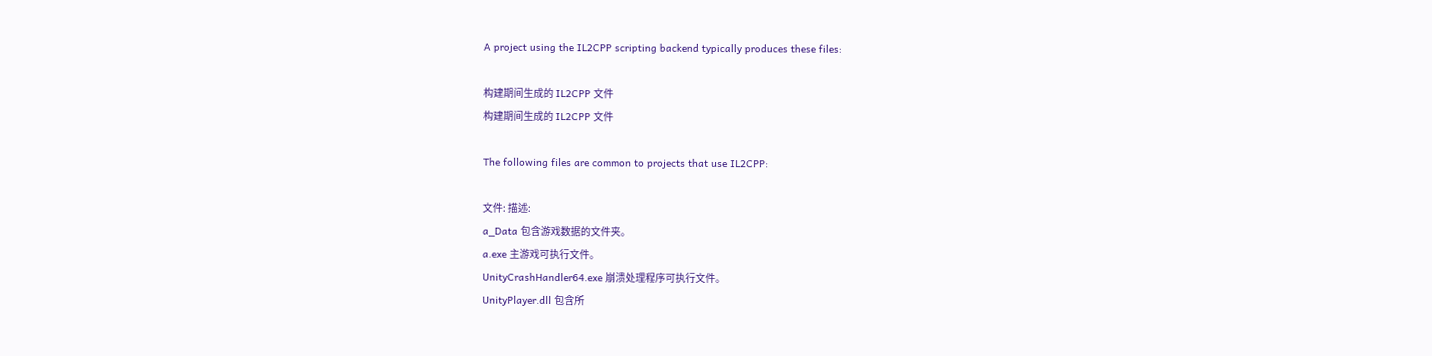A project using the IL2CPP scripting backend typically produces these files:

构建期间生成的 IL2CPP 文件
构建期间生成的 IL2CPP 文件

The following files are common to projects that use IL2CPP:

文件: 描述:
a_Data 包含游戏数据的文件夹。
a.exe 主游戏可执行文件。
UnityCrashHandler64.exe 崩溃处理程序可执行文件。
UnityPlayer.dll 包含所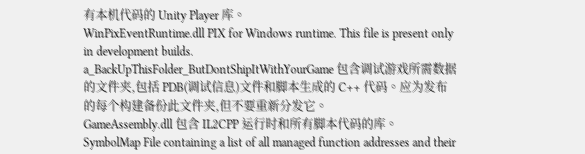有本机代码的 Unity Player 库。
WinPixEventRuntime.dll PIX for Windows runtime. This file is present only in development builds.
a_BackUpThisFolder_ButDontShipItWithYourGame 包含调试游戏所需数据的文件夹,包括 PDB(调试信息)文件和脚本生成的 C++ 代码。应为发布的每个构建备份此文件夹,但不要重新分发它。
GameAssembly.dll 包含 IL2CPP 运行时和所有脚本代码的库。
SymbolMap File containing a list of all managed function addresses and their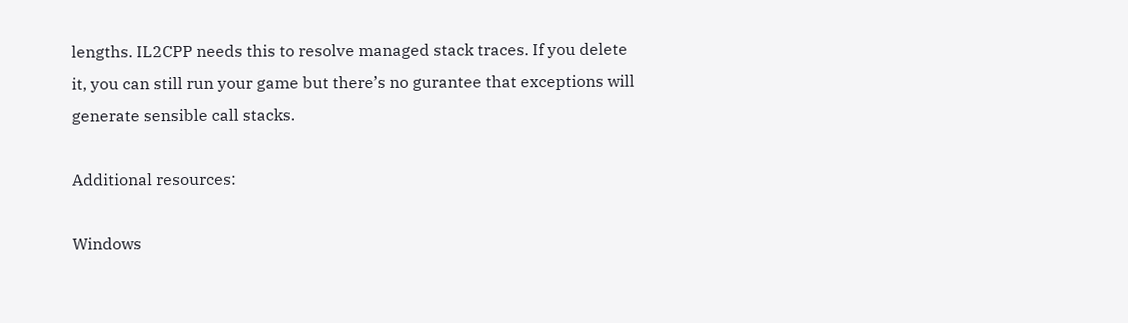lengths. IL2CPP needs this to resolve managed stack traces. If you delete it, you can still run your game but there’s no gurantee that exceptions will generate sensible call stacks.

Additional resources:

Windows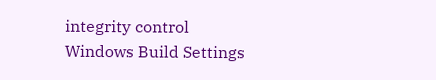integrity control
Windows Build Settings